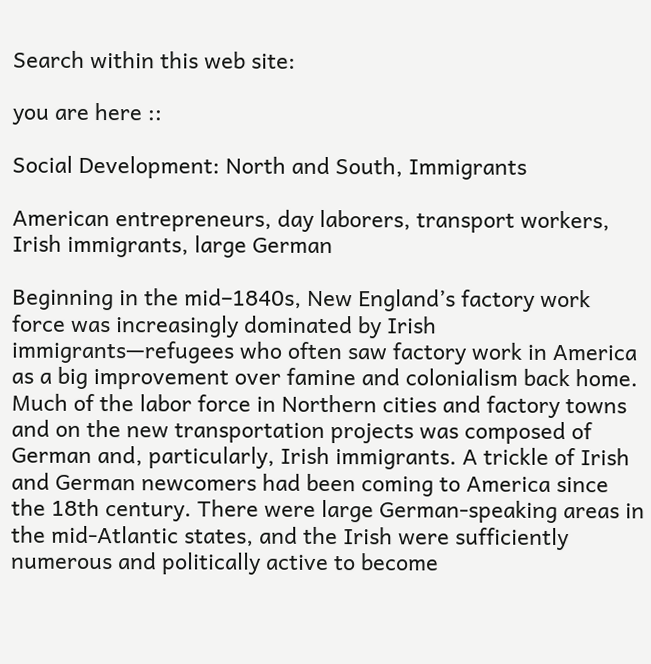Search within this web site:

you are here ::

Social Development: North and South, Immigrants

American entrepreneurs, day laborers, transport workers, Irish immigrants, large German

Beginning in the mid–1840s, New England’s factory work force was increasingly dominated by Irish immigrants—refugees who often saw factory work in America as a big improvement over famine and colonialism back home. Much of the labor force in Northern cities and factory towns and on the new transportation projects was composed of German and, particularly, Irish immigrants. A trickle of Irish and German newcomers had been coming to America since the 18th century. There were large German-speaking areas in the mid-Atlantic states, and the Irish were sufficiently numerous and politically active to become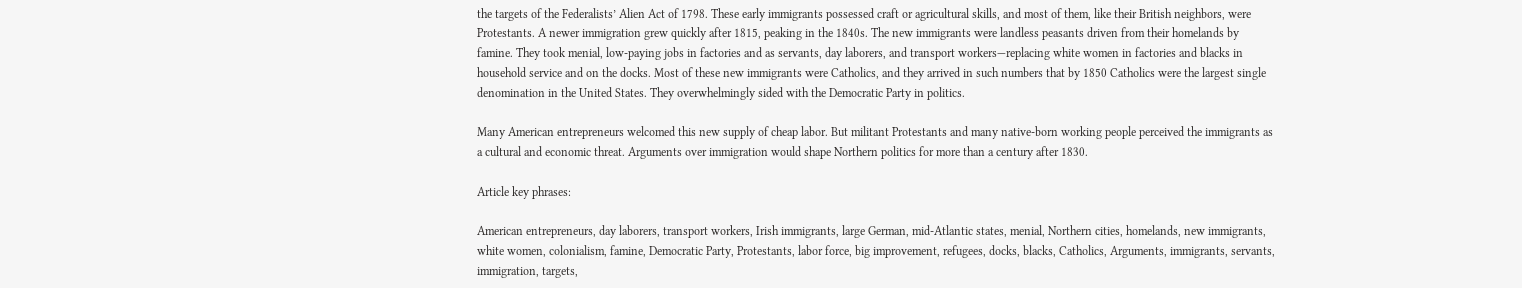the targets of the Federalists’ Alien Act of 1798. These early immigrants possessed craft or agricultural skills, and most of them, like their British neighbors, were Protestants. A newer immigration grew quickly after 1815, peaking in the 1840s. The new immigrants were landless peasants driven from their homelands by famine. They took menial, low-paying jobs in factories and as servants, day laborers, and transport workers—replacing white women in factories and blacks in household service and on the docks. Most of these new immigrants were Catholics, and they arrived in such numbers that by 1850 Catholics were the largest single denomination in the United States. They overwhelmingly sided with the Democratic Party in politics.

Many American entrepreneurs welcomed this new supply of cheap labor. But militant Protestants and many native-born working people perceived the immigrants as a cultural and economic threat. Arguments over immigration would shape Northern politics for more than a century after 1830.

Article key phrases:

American entrepreneurs, day laborers, transport workers, Irish immigrants, large German, mid-Atlantic states, menial, Northern cities, homelands, new immigrants, white women, colonialism, famine, Democratic Party, Protestants, labor force, big improvement, refugees, docks, blacks, Catholics, Arguments, immigrants, servants, immigration, targets,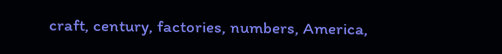craft, century, factories, numbers, America,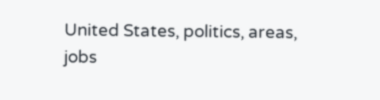United States, politics, areas, jobs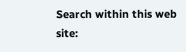Search within this web site: